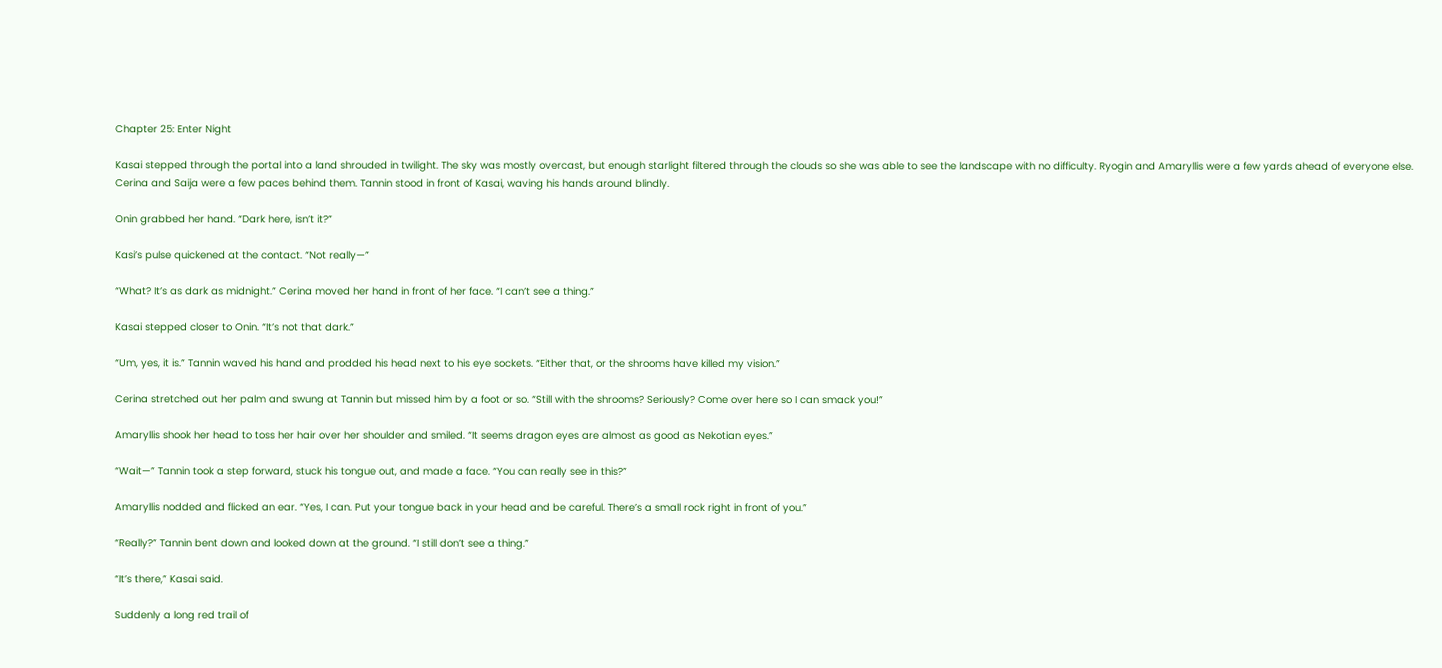Chapter 25: Enter Night

Kasai stepped through the portal into a land shrouded in twilight. The sky was mostly overcast, but enough starlight filtered through the clouds so she was able to see the landscape with no difficulty. Ryogin and Amaryllis were a few yards ahead of everyone else. Cerina and Saija were a few paces behind them. Tannin stood in front of Kasai, waving his hands around blindly.

Onin grabbed her hand. “Dark here, isn’t it?”

Kasi’s pulse quickened at the contact. “Not really—”

“What? It’s as dark as midnight.” Cerina moved her hand in front of her face. “I can’t see a thing.”

Kasai stepped closer to Onin. “It’s not that dark.”

“Um, yes, it is.” Tannin waved his hand and prodded his head next to his eye sockets. “Either that, or the shrooms have killed my vision.”

Cerina stretched out her palm and swung at Tannin but missed him by a foot or so. “Still with the shrooms? Seriously? Come over here so I can smack you!”

Amaryllis shook her head to toss her hair over her shoulder and smiled. “It seems dragon eyes are almost as good as Nekotian eyes.”

“Wait—” Tannin took a step forward, stuck his tongue out, and made a face. “You can really see in this?”

Amaryllis nodded and flicked an ear. “Yes, I can. Put your tongue back in your head and be careful. There’s a small rock right in front of you.”

“Really?” Tannin bent down and looked down at the ground. “I still don’t see a thing.”

“It’s there,” Kasai said.

Suddenly a long red trail of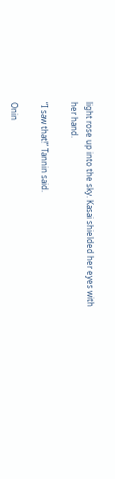light rose up into the sky. Kasai shielded her eyes with her hand.

“I saw that!” Tannin said.

Onin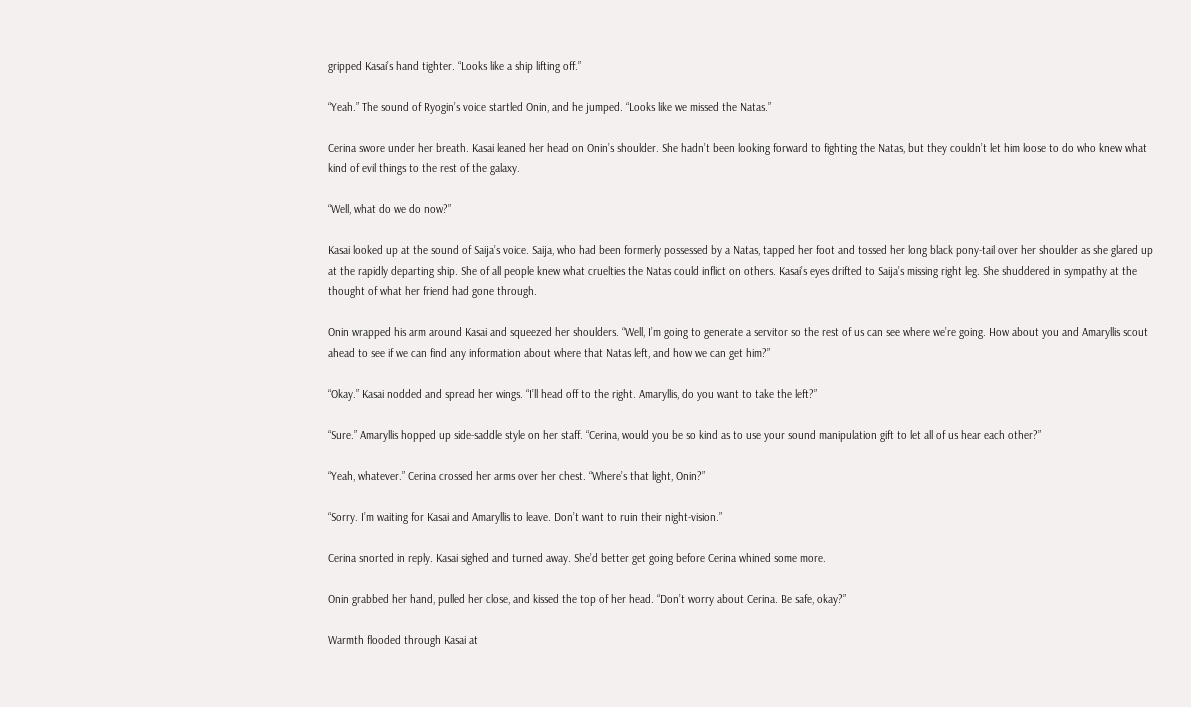gripped Kasai’s hand tighter. “Looks like a ship lifting off.”

“Yeah.” The sound of Ryogin’s voice startled Onin, and he jumped. “Looks like we missed the Natas.”

Cerina swore under her breath. Kasai leaned her head on Onin’s shoulder. She hadn’t been looking forward to fighting the Natas, but they couldn’t let him loose to do who knew what kind of evil things to the rest of the galaxy.

“Well, what do we do now?”

Kasai looked up at the sound of Saija’s voice. Saija, who had been formerly possessed by a Natas, tapped her foot and tossed her long black pony-tail over her shoulder as she glared up at the rapidly departing ship. She of all people knew what cruelties the Natas could inflict on others. Kasai’s eyes drifted to Saija’s missing right leg. She shuddered in sympathy at the thought of what her friend had gone through.

Onin wrapped his arm around Kasai and squeezed her shoulders. “Well, I’m going to generate a servitor so the rest of us can see where we’re going. How about you and Amaryllis scout ahead to see if we can find any information about where that Natas left, and how we can get him?”

“Okay.” Kasai nodded and spread her wings. “I’ll head off to the right. Amaryllis, do you want to take the left?”

“Sure.” Amaryllis hopped up side-saddle style on her staff. “Cerina, would you be so kind as to use your sound manipulation gift to let all of us hear each other?”

“Yeah, whatever.” Cerina crossed her arms over her chest. “Where’s that light, Onin?”

“Sorry. I’m waiting for Kasai and Amaryllis to leave. Don’t want to ruin their night-vision.”

Cerina snorted in reply. Kasai sighed and turned away. She’d better get going before Cerina whined some more.

Onin grabbed her hand, pulled her close, and kissed the top of her head. “Don’t worry about Cerina. Be safe, okay?”

Warmth flooded through Kasai at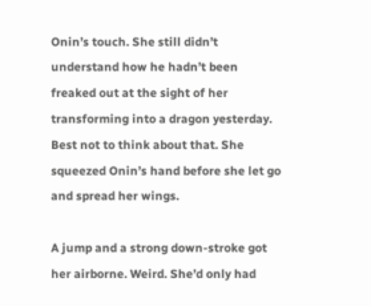Onin’s touch. She still didn’t understand how he hadn’t been freaked out at the sight of her transforming into a dragon yesterday. Best not to think about that. She squeezed Onin’s hand before she let go and spread her wings.

A jump and a strong down-stroke got her airborne. Weird. She’d only had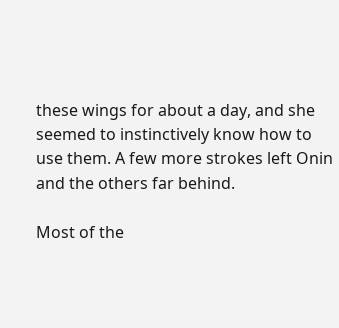these wings for about a day, and she seemed to instinctively know how to use them. A few more strokes left Onin and the others far behind.

Most of the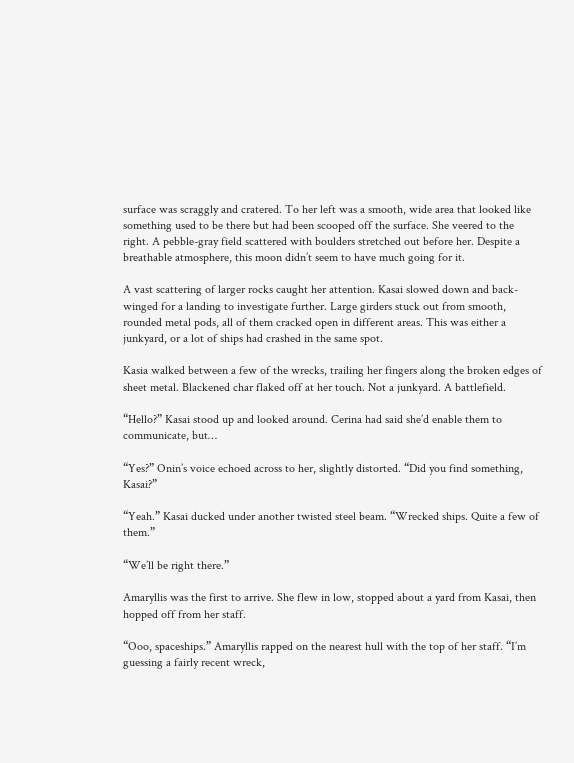surface was scraggly and cratered. To her left was a smooth, wide area that looked like something used to be there but had been scooped off the surface. She veered to the right. A pebble-gray field scattered with boulders stretched out before her. Despite a breathable atmosphere, this moon didn’t seem to have much going for it.

A vast scattering of larger rocks caught her attention. Kasai slowed down and back-winged for a landing to investigate further. Large girders stuck out from smooth, rounded metal pods, all of them cracked open in different areas. This was either a junkyard, or a lot of ships had crashed in the same spot.

Kasia walked between a few of the wrecks, trailing her fingers along the broken edges of sheet metal. Blackened char flaked off at her touch. Not a junkyard. A battlefield.

“Hello?” Kasai stood up and looked around. Cerina had said she’d enable them to communicate, but…

“Yes?” Onin’s voice echoed across to her, slightly distorted. “Did you find something, Kasai?”

“Yeah.” Kasai ducked under another twisted steel beam. “Wrecked ships. Quite a few of them.”

“We’ll be right there.”

Amaryllis was the first to arrive. She flew in low, stopped about a yard from Kasai, then hopped off from her staff.

“Ooo, spaceships.” Amaryllis rapped on the nearest hull with the top of her staff. “I’m guessing a fairly recent wreck,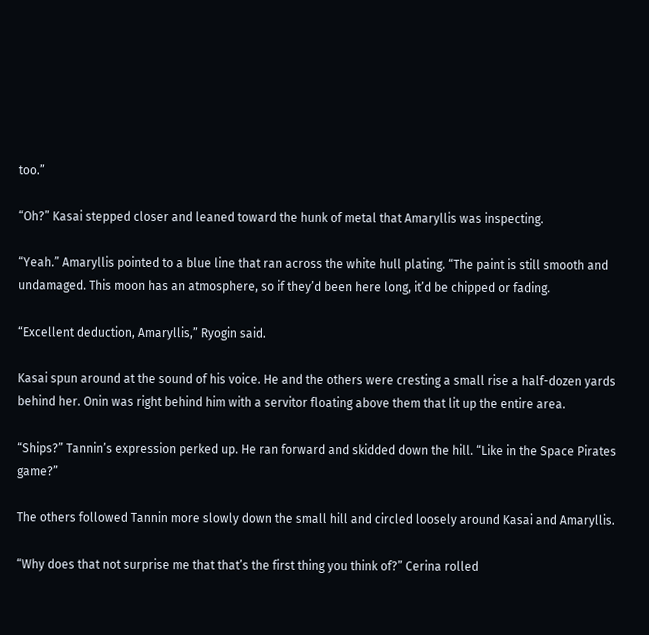too.”

“Oh?” Kasai stepped closer and leaned toward the hunk of metal that Amaryllis was inspecting.

“Yeah.” Amaryllis pointed to a blue line that ran across the white hull plating. “The paint is still smooth and undamaged. This moon has an atmosphere, so if they’d been here long, it’d be chipped or fading.

“Excellent deduction, Amaryllis,” Ryogin said.

Kasai spun around at the sound of his voice. He and the others were cresting a small rise a half-dozen yards behind her. Onin was right behind him with a servitor floating above them that lit up the entire area.

“Ships?” Tannin’s expression perked up. He ran forward and skidded down the hill. “Like in the Space Pirates game?”

The others followed Tannin more slowly down the small hill and circled loosely around Kasai and Amaryllis.

“Why does that not surprise me that that’s the first thing you think of?” Cerina rolled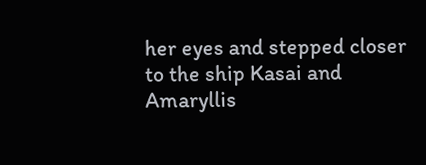her eyes and stepped closer to the ship Kasai and Amaryllis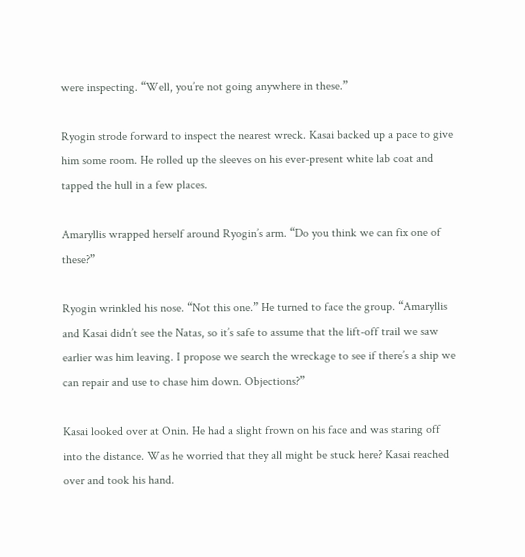were inspecting. “Well, you’re not going anywhere in these.”

Ryogin strode forward to inspect the nearest wreck. Kasai backed up a pace to give him some room. He rolled up the sleeves on his ever-present white lab coat and tapped the hull in a few places.

Amaryllis wrapped herself around Ryogin’s arm. “Do you think we can fix one of these?”

Ryogin wrinkled his nose. “Not this one.” He turned to face the group. “Amaryllis and Kasai didn’t see the Natas, so it’s safe to assume that the lift-off trail we saw earlier was him leaving. I propose we search the wreckage to see if there’s a ship we can repair and use to chase him down. Objections?”

Kasai looked over at Onin. He had a slight frown on his face and was staring off into the distance. Was he worried that they all might be stuck here? Kasai reached over and took his hand.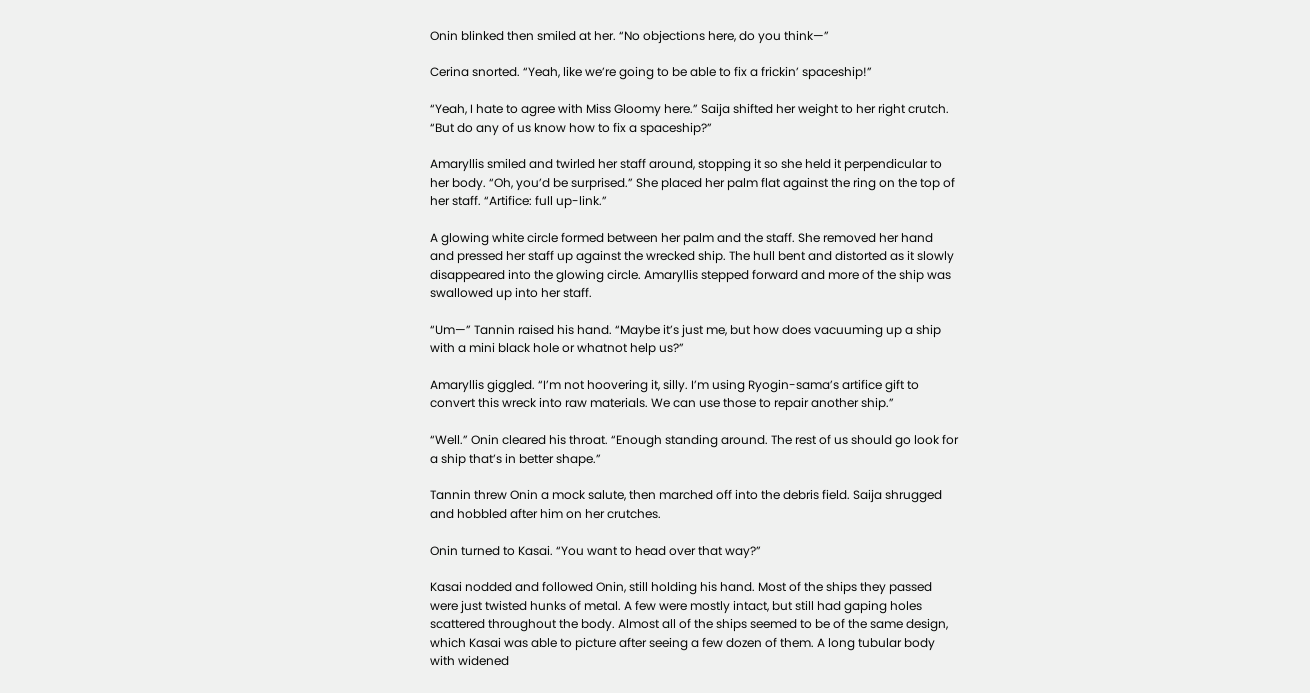Onin blinked then smiled at her. “No objections here, do you think—”

Cerina snorted. “Yeah, like we’re going to be able to fix a frickin’ spaceship!”

“Yeah, I hate to agree with Miss Gloomy here.” Saija shifted her weight to her right crutch. “But do any of us know how to fix a spaceship?”

Amaryllis smiled and twirled her staff around, stopping it so she held it perpendicular to her body. “Oh, you’d be surprised.” She placed her palm flat against the ring on the top of her staff. “Artifice: full up-link.”

A glowing white circle formed between her palm and the staff. She removed her hand and pressed her staff up against the wrecked ship. The hull bent and distorted as it slowly disappeared into the glowing circle. Amaryllis stepped forward and more of the ship was swallowed up into her staff.

“Um—” Tannin raised his hand. “Maybe it’s just me, but how does vacuuming up a ship with a mini black hole or whatnot help us?”

Amaryllis giggled. “I’m not hoovering it, silly. I’m using Ryogin-sama’s artifice gift to convert this wreck into raw materials. We can use those to repair another ship.”

“Well.” Onin cleared his throat. “Enough standing around. The rest of us should go look for a ship that’s in better shape.”

Tannin threw Onin a mock salute, then marched off into the debris field. Saija shrugged and hobbled after him on her crutches.

Onin turned to Kasai. “You want to head over that way?”

Kasai nodded and followed Onin, still holding his hand. Most of the ships they passed were just twisted hunks of metal. A few were mostly intact, but still had gaping holes scattered throughout the body. Almost all of the ships seemed to be of the same design, which Kasai was able to picture after seeing a few dozen of them. A long tubular body with widened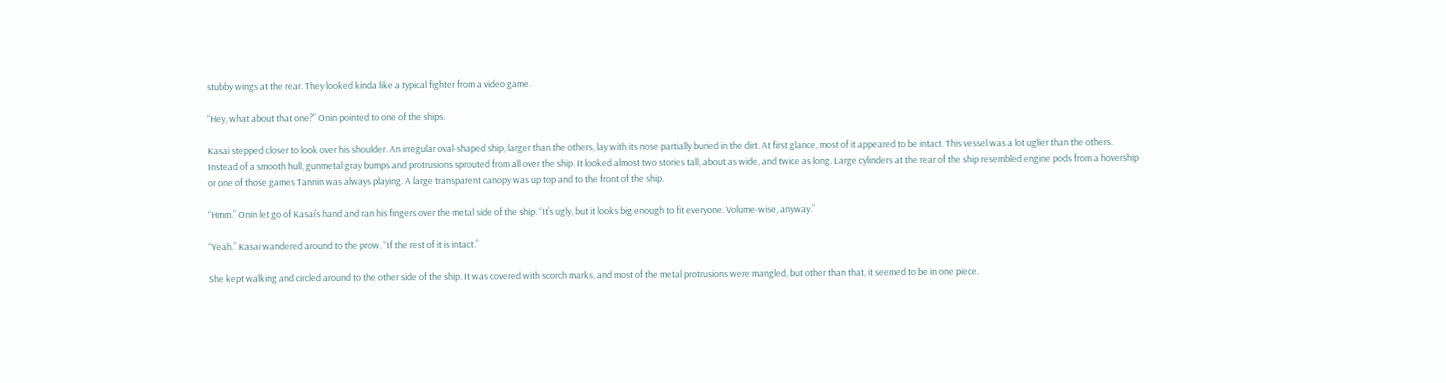stubby wings at the rear. They looked kinda like a typical fighter from a video game.

“Hey, what about that one?” Onin pointed to one of the ships.

Kasai stepped closer to look over his shoulder. An irregular oval-shaped ship, larger than the others, lay with its nose partially buried in the dirt. At first glance, most of it appeared to be intact. This vessel was a lot uglier than the others. Instead of a smooth hull, gunmetal gray bumps and protrusions sprouted from all over the ship. It looked almost two stories tall, about as wide, and twice as long. Large cylinders at the rear of the ship resembled engine pods from a hovership or one of those games Tannin was always playing. A large transparent canopy was up top and to the front of the ship.

“Hmm.” Onin let go of Kasai’s hand and ran his fingers over the metal side of the ship. “It’s ugly, but it looks big enough to fit everyone. Volume-wise, anyway.”

“Yeah.” Kasai wandered around to the prow. “If the rest of it is intact.”

She kept walking and circled around to the other side of the ship. It was covered with scorch marks, and most of the metal protrusions were mangled, but other than that, it seemed to be in one piece.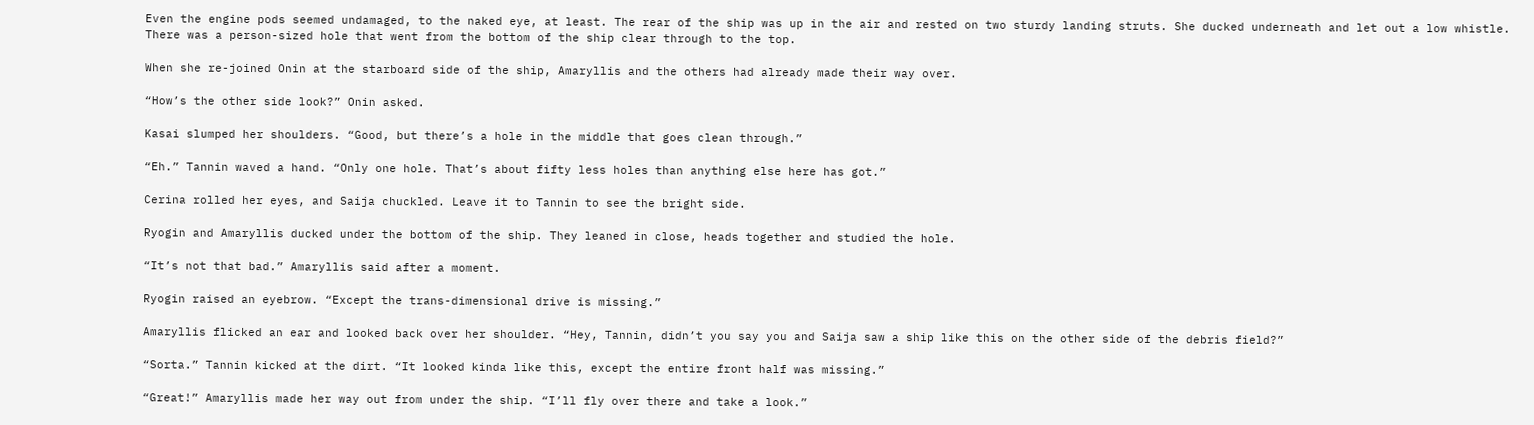Even the engine pods seemed undamaged, to the naked eye, at least. The rear of the ship was up in the air and rested on two sturdy landing struts. She ducked underneath and let out a low whistle. There was a person-sized hole that went from the bottom of the ship clear through to the top.

When she re-joined Onin at the starboard side of the ship, Amaryllis and the others had already made their way over.

“How’s the other side look?” Onin asked.

Kasai slumped her shoulders. “Good, but there’s a hole in the middle that goes clean through.”

“Eh.” Tannin waved a hand. “Only one hole. That’s about fifty less holes than anything else here has got.”

Cerina rolled her eyes, and Saija chuckled. Leave it to Tannin to see the bright side.

Ryogin and Amaryllis ducked under the bottom of the ship. They leaned in close, heads together and studied the hole.

“It’s not that bad.” Amaryllis said after a moment.

Ryogin raised an eyebrow. “Except the trans-dimensional drive is missing.”

Amaryllis flicked an ear and looked back over her shoulder. “Hey, Tannin, didn’t you say you and Saija saw a ship like this on the other side of the debris field?”

“Sorta.” Tannin kicked at the dirt. “It looked kinda like this, except the entire front half was missing.”

“Great!” Amaryllis made her way out from under the ship. “I’ll fly over there and take a look.”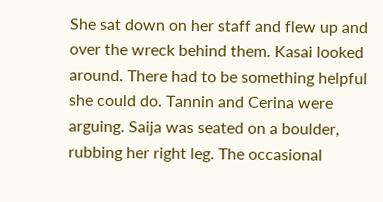She sat down on her staff and flew up and over the wreck behind them. Kasai looked around. There had to be something helpful she could do. Tannin and Cerina were arguing. Saija was seated on a boulder, rubbing her right leg. The occasional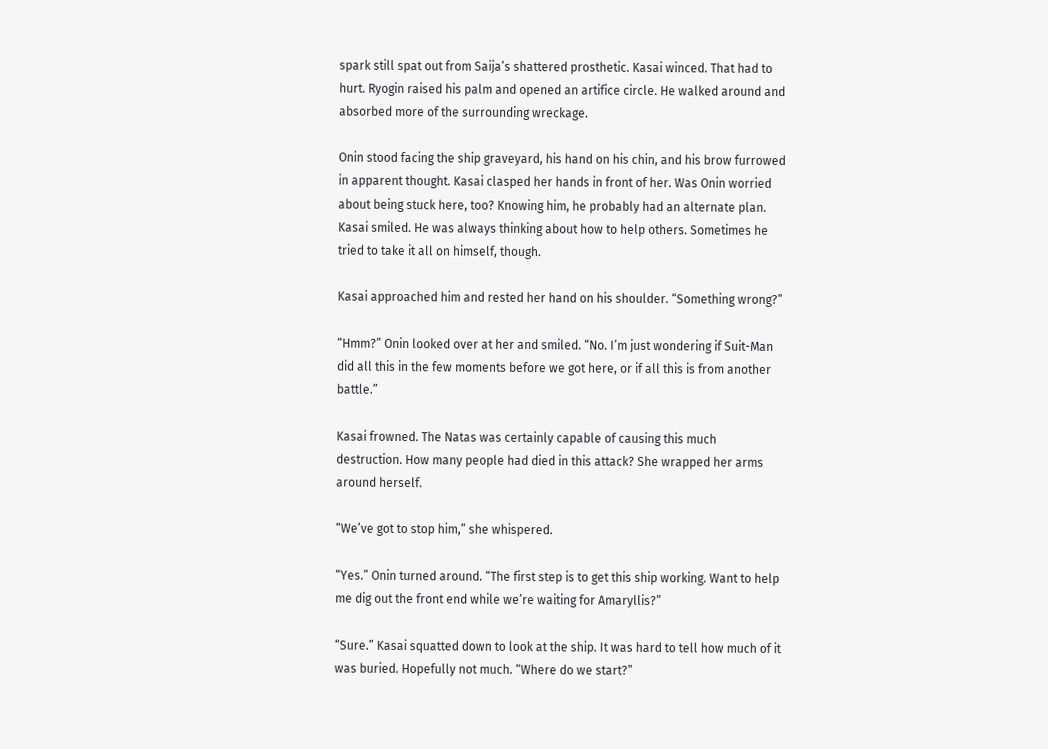spark still spat out from Saija’s shattered prosthetic. Kasai winced. That had to hurt. Ryogin raised his palm and opened an artifice circle. He walked around and absorbed more of the surrounding wreckage.

Onin stood facing the ship graveyard, his hand on his chin, and his brow furrowed in apparent thought. Kasai clasped her hands in front of her. Was Onin worried about being stuck here, too? Knowing him, he probably had an alternate plan. Kasai smiled. He was always thinking about how to help others. Sometimes he tried to take it all on himself, though.

Kasai approached him and rested her hand on his shoulder. “Something wrong?”

“Hmm?” Onin looked over at her and smiled. “No. I’m just wondering if Suit-Man did all this in the few moments before we got here, or if all this is from another battle.”

Kasai frowned. The Natas was certainly capable of causing this much destruction. How many people had died in this attack? She wrapped her arms around herself.

“We’ve got to stop him,” she whispered.

“Yes.” Onin turned around. “The first step is to get this ship working. Want to help me dig out the front end while we’re waiting for Amaryllis?”

“Sure.” Kasai squatted down to look at the ship. It was hard to tell how much of it was buried. Hopefully not much. “Where do we start?”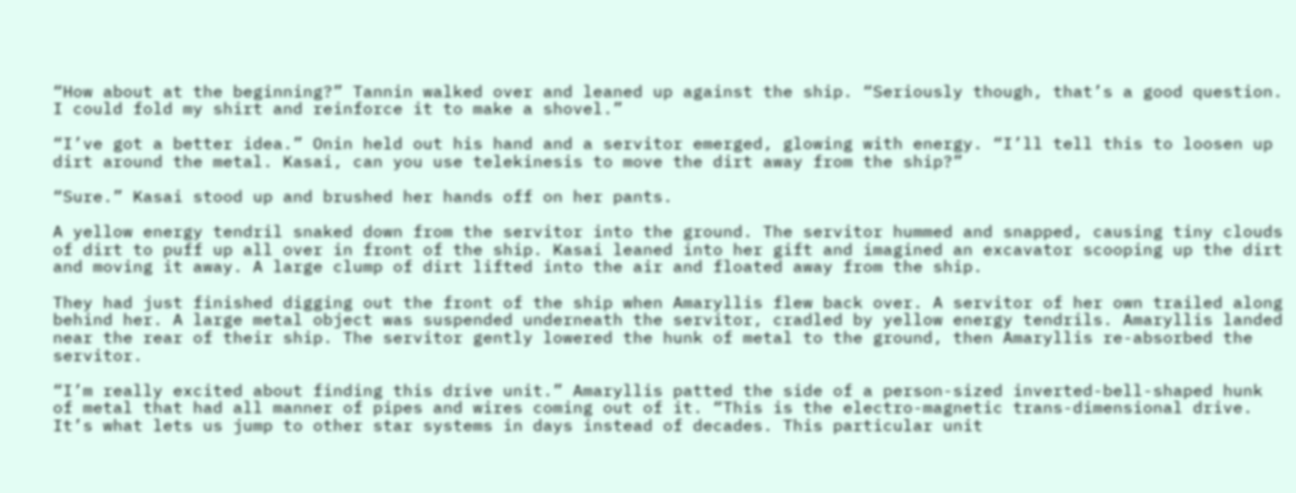“How about at the beginning?” Tannin walked over and leaned up against the ship. “Seriously though, that’s a good question. I could fold my shirt and reinforce it to make a shovel.”

“I’ve got a better idea.” Onin held out his hand and a servitor emerged, glowing with energy. “I’ll tell this to loosen up dirt around the metal. Kasai, can you use telekinesis to move the dirt away from the ship?”

“Sure.” Kasai stood up and brushed her hands off on her pants.

A yellow energy tendril snaked down from the servitor into the ground. The servitor hummed and snapped, causing tiny clouds of dirt to puff up all over in front of the ship. Kasai leaned into her gift and imagined an excavator scooping up the dirt and moving it away. A large clump of dirt lifted into the air and floated away from the ship.

They had just finished digging out the front of the ship when Amaryllis flew back over. A servitor of her own trailed along behind her. A large metal object was suspended underneath the servitor, cradled by yellow energy tendrils. Amaryllis landed near the rear of their ship. The servitor gently lowered the hunk of metal to the ground, then Amaryllis re-absorbed the servitor.

“I’m really excited about finding this drive unit.” Amaryllis patted the side of a person-sized inverted-bell-shaped hunk of metal that had all manner of pipes and wires coming out of it. “This is the electro-magnetic trans-dimensional drive. It’s what lets us jump to other star systems in days instead of decades. This particular unit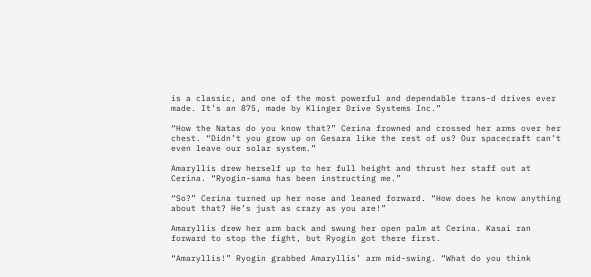is a classic, and one of the most powerful and dependable trans-d drives ever made. It’s an 875, made by Klinger Drive Systems Inc.”

“How the Natas do you know that?” Cerina frowned and crossed her arms over her chest. “Didn’t you grow up on Gesara like the rest of us? Our spacecraft can’t even leave our solar system.”

Amaryllis drew herself up to her full height and thrust her staff out at Cerina. “Ryogin-sama has been instructing me.”

“So?” Cerina turned up her nose and leaned forward. “How does he know anything about that? He’s just as crazy as you are!”

Amaryllis drew her arm back and swung her open palm at Cerina. Kasai ran forward to stop the fight, but Ryogin got there first.

“Amaryllis!” Ryogin grabbed Amaryllis’ arm mid-swing. “What do you think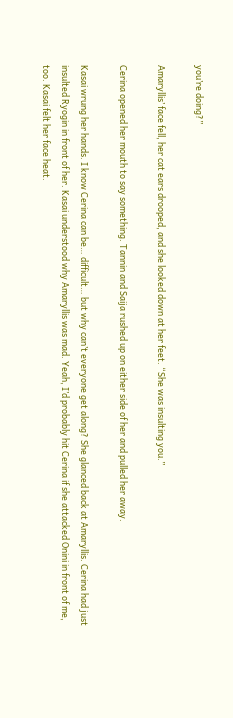you’re doing?”

Amaryllis’ face fell, her cat ears drooped, and she looked down at her feet. “She was insulting you.”

Cerina opened her mouth to say something. Tannin and Saija rushed up on either side of her and pulled her away.

Kasai wrung her hands. I know Cerina can be… difficult… but why can’t everyone get along? She glanced back at Amaryllis. Cerina had just insulted Ryogin in front of her. Kasai understood why Amaryllis was mad. Yeah, I’d probably hit Cerina if she attacked Onini in front of me, too. Kasai felt her face heat.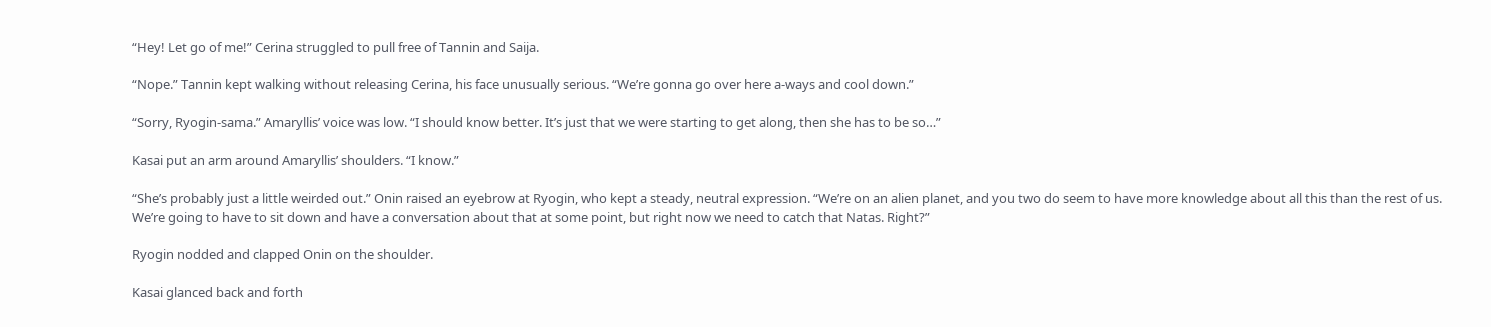“Hey! Let go of me!” Cerina struggled to pull free of Tannin and Saija.

“Nope.” Tannin kept walking without releasing Cerina, his face unusually serious. “We’re gonna go over here a-ways and cool down.”

“Sorry, Ryogin-sama.” Amaryllis’ voice was low. “I should know better. It’s just that we were starting to get along, then she has to be so…”

Kasai put an arm around Amaryllis’ shoulders. “I know.”

“She’s probably just a little weirded out.” Onin raised an eyebrow at Ryogin, who kept a steady, neutral expression. “We’re on an alien planet, and you two do seem to have more knowledge about all this than the rest of us. We’re going to have to sit down and have a conversation about that at some point, but right now we need to catch that Natas. Right?”

Ryogin nodded and clapped Onin on the shoulder.

Kasai glanced back and forth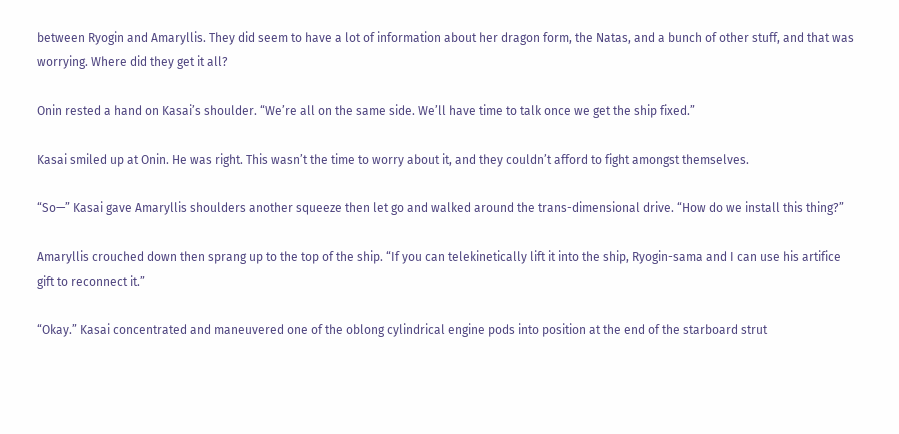between Ryogin and Amaryllis. They did seem to have a lot of information about her dragon form, the Natas, and a bunch of other stuff, and that was worrying. Where did they get it all?

Onin rested a hand on Kasai’s shoulder. “We’re all on the same side. We’ll have time to talk once we get the ship fixed.”

Kasai smiled up at Onin. He was right. This wasn’t the time to worry about it, and they couldn’t afford to fight amongst themselves.

“So—” Kasai gave Amaryllis shoulders another squeeze then let go and walked around the trans-dimensional drive. “How do we install this thing?”

Amaryllis crouched down then sprang up to the top of the ship. “If you can telekinetically lift it into the ship, Ryogin-sama and I can use his artifice gift to reconnect it.”

“Okay.” Kasai concentrated and maneuvered one of the oblong cylindrical engine pods into position at the end of the starboard strut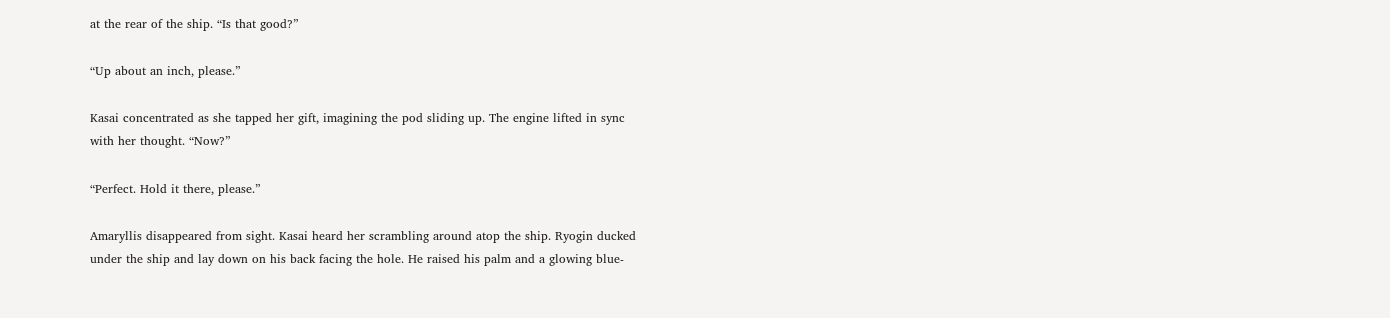at the rear of the ship. “Is that good?”

“Up about an inch, please.”

Kasai concentrated as she tapped her gift, imagining the pod sliding up. The engine lifted in sync with her thought. “Now?”

“Perfect. Hold it there, please.”

Amaryllis disappeared from sight. Kasai heard her scrambling around atop the ship. Ryogin ducked under the ship and lay down on his back facing the hole. He raised his palm and a glowing blue-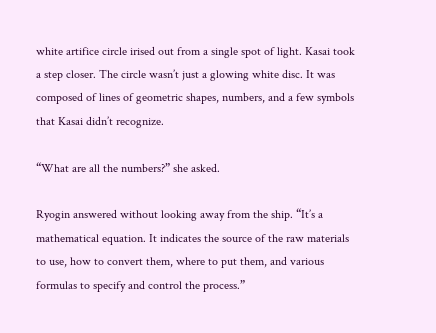white artifice circle irised out from a single spot of light. Kasai took a step closer. The circle wasn’t just a glowing white disc. It was composed of lines of geometric shapes, numbers, and a few symbols that Kasai didn’t recognize.

“What are all the numbers?” she asked.

Ryogin answered without looking away from the ship. “It’s a mathematical equation. It indicates the source of the raw materials to use, how to convert them, where to put them, and various formulas to specify and control the process.”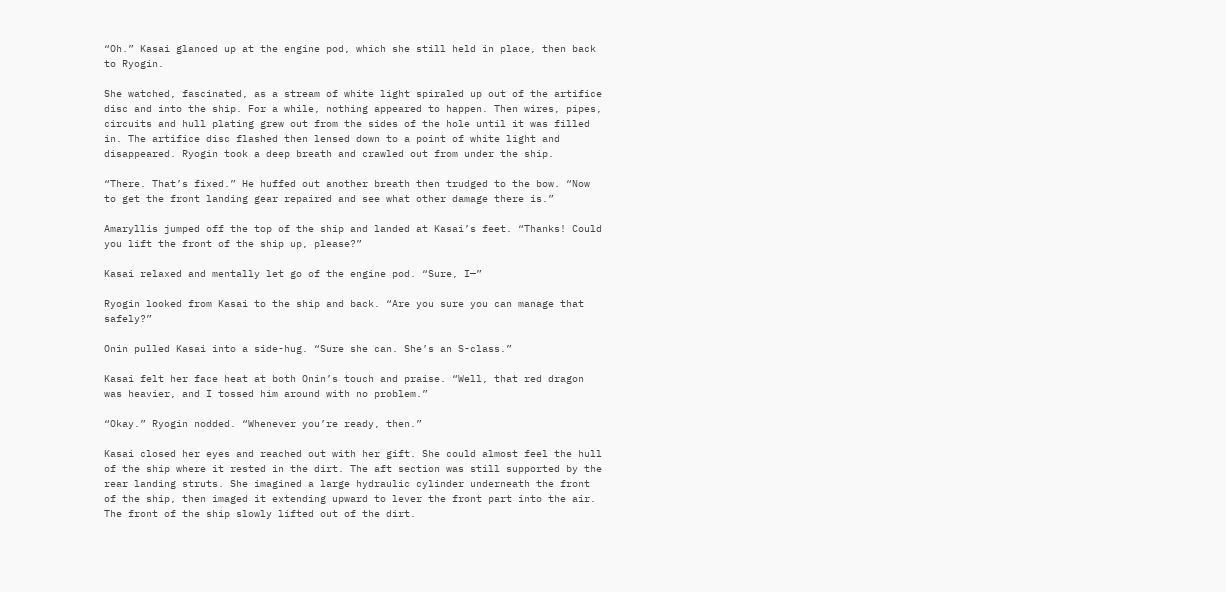“Oh.” Kasai glanced up at the engine pod, which she still held in place, then back to Ryogin.

She watched, fascinated, as a stream of white light spiraled up out of the artifice disc and into the ship. For a while, nothing appeared to happen. Then wires, pipes, circuits and hull plating grew out from the sides of the hole until it was filled in. The artifice disc flashed then lensed down to a point of white light and disappeared. Ryogin took a deep breath and crawled out from under the ship.

“There. That’s fixed.” He huffed out another breath then trudged to the bow. “Now to get the front landing gear repaired and see what other damage there is.”

Amaryllis jumped off the top of the ship and landed at Kasai’s feet. “Thanks! Could you lift the front of the ship up, please?”

Kasai relaxed and mentally let go of the engine pod. “Sure, I—”

Ryogin looked from Kasai to the ship and back. “Are you sure you can manage that safely?”

Onin pulled Kasai into a side-hug. “Sure she can. She’s an S-class.”

Kasai felt her face heat at both Onin’s touch and praise. “Well, that red dragon was heavier, and I tossed him around with no problem.”

“Okay.” Ryogin nodded. “Whenever you’re ready, then.”

Kasai closed her eyes and reached out with her gift. She could almost feel the hull of the ship where it rested in the dirt. The aft section was still supported by the rear landing struts. She imagined a large hydraulic cylinder underneath the front of the ship, then imaged it extending upward to lever the front part into the air. The front of the ship slowly lifted out of the dirt.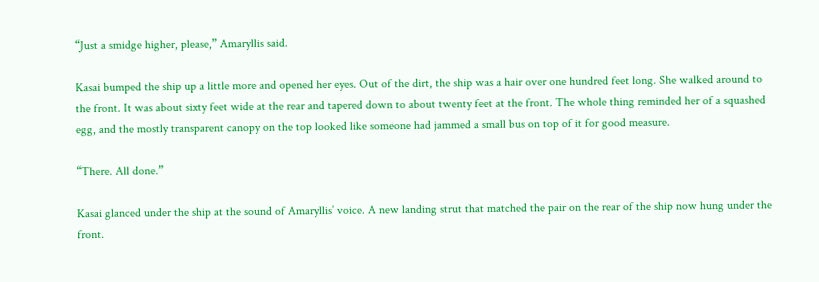“Just a smidge higher, please,” Amaryllis said.

Kasai bumped the ship up a little more and opened her eyes. Out of the dirt, the ship was a hair over one hundred feet long. She walked around to the front. It was about sixty feet wide at the rear and tapered down to about twenty feet at the front. The whole thing reminded her of a squashed egg, and the mostly transparent canopy on the top looked like someone had jammed a small bus on top of it for good measure.

“There. All done.”

Kasai glanced under the ship at the sound of Amaryllis’ voice. A new landing strut that matched the pair on the rear of the ship now hung under the front.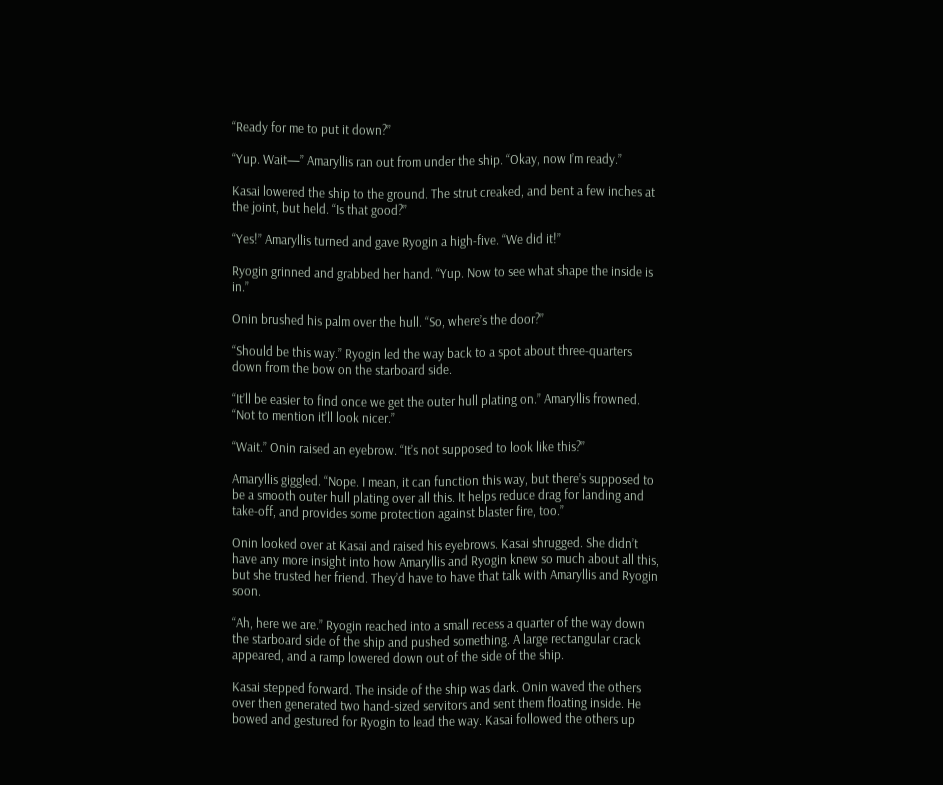“Ready for me to put it down?”

“Yup. Wait—” Amaryllis ran out from under the ship. “Okay, now I’m ready.”

Kasai lowered the ship to the ground. The strut creaked, and bent a few inches at the joint, but held. “Is that good?”

“Yes!” Amaryllis turned and gave Ryogin a high-five. “We did it!”

Ryogin grinned and grabbed her hand. “Yup. Now to see what shape the inside is in.”

Onin brushed his palm over the hull. “So, where’s the door?”

“Should be this way.” Ryogin led the way back to a spot about three-quarters down from the bow on the starboard side.

“It’ll be easier to find once we get the outer hull plating on.” Amaryllis frowned. “Not to mention it’ll look nicer.”

“Wait.” Onin raised an eyebrow. “It’s not supposed to look like this?”

Amaryllis giggled. “Nope. I mean, it can function this way, but there’s supposed to be a smooth outer hull plating over all this. It helps reduce drag for landing and take-off, and provides some protection against blaster fire, too.”

Onin looked over at Kasai and raised his eyebrows. Kasai shrugged. She didn’t have any more insight into how Amaryllis and Ryogin knew so much about all this, but she trusted her friend. They’d have to have that talk with Amaryllis and Ryogin soon.

“Ah, here we are.” Ryogin reached into a small recess a quarter of the way down the starboard side of the ship and pushed something. A large rectangular crack appeared, and a ramp lowered down out of the side of the ship.

Kasai stepped forward. The inside of the ship was dark. Onin waved the others over then generated two hand-sized servitors and sent them floating inside. He bowed and gestured for Ryogin to lead the way. Kasai followed the others up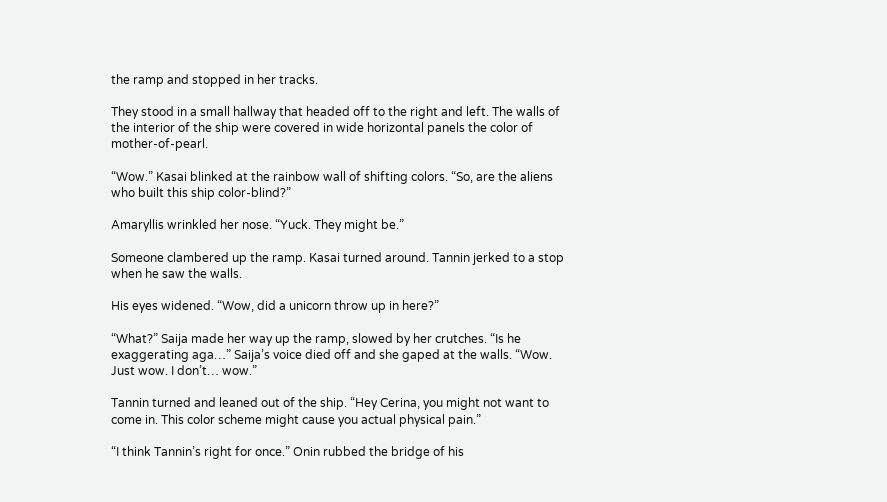the ramp and stopped in her tracks.

They stood in a small hallway that headed off to the right and left. The walls of the interior of the ship were covered in wide horizontal panels the color of mother-of-pearl.

“Wow.” Kasai blinked at the rainbow wall of shifting colors. “So, are the aliens who built this ship color-blind?”

Amaryllis wrinkled her nose. “Yuck. They might be.”

Someone clambered up the ramp. Kasai turned around. Tannin jerked to a stop when he saw the walls.

His eyes widened. “Wow, did a unicorn throw up in here?”

“What?” Saija made her way up the ramp, slowed by her crutches. “Is he exaggerating aga…” Saija’s voice died off and she gaped at the walls. “Wow. Just wow. I don’t… wow.”

Tannin turned and leaned out of the ship. “Hey Cerina, you might not want to come in. This color scheme might cause you actual physical pain.”

“I think Tannin’s right for once.” Onin rubbed the bridge of his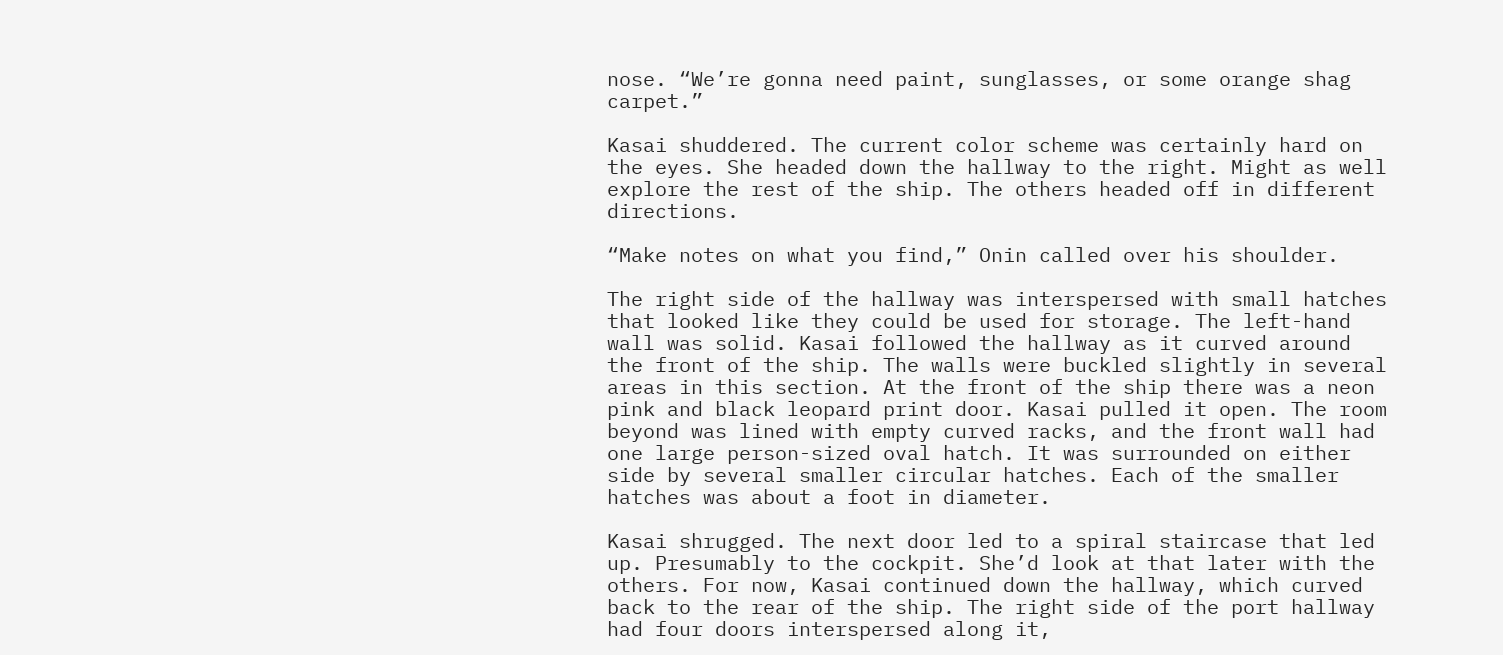nose. “We’re gonna need paint, sunglasses, or some orange shag carpet.”

Kasai shuddered. The current color scheme was certainly hard on the eyes. She headed down the hallway to the right. Might as well explore the rest of the ship. The others headed off in different directions.

“Make notes on what you find,” Onin called over his shoulder.

The right side of the hallway was interspersed with small hatches that looked like they could be used for storage. The left-hand wall was solid. Kasai followed the hallway as it curved around the front of the ship. The walls were buckled slightly in several areas in this section. At the front of the ship there was a neon pink and black leopard print door. Kasai pulled it open. The room beyond was lined with empty curved racks, and the front wall had one large person-sized oval hatch. It was surrounded on either side by several smaller circular hatches. Each of the smaller hatches was about a foot in diameter.

Kasai shrugged. The next door led to a spiral staircase that led up. Presumably to the cockpit. She’d look at that later with the others. For now, Kasai continued down the hallway, which curved back to the rear of the ship. The right side of the port hallway had four doors interspersed along it,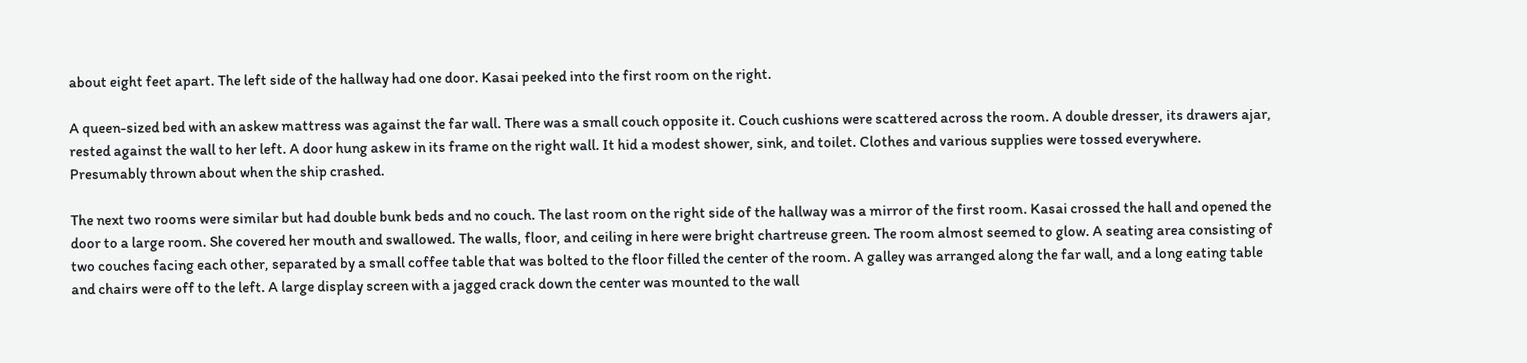about eight feet apart. The left side of the hallway had one door. Kasai peeked into the first room on the right.

A queen-sized bed with an askew mattress was against the far wall. There was a small couch opposite it. Couch cushions were scattered across the room. A double dresser, its drawers ajar, rested against the wall to her left. A door hung askew in its frame on the right wall. It hid a modest shower, sink, and toilet. Clothes and various supplies were tossed everywhere. Presumably thrown about when the ship crashed.

The next two rooms were similar but had double bunk beds and no couch. The last room on the right side of the hallway was a mirror of the first room. Kasai crossed the hall and opened the door to a large room. She covered her mouth and swallowed. The walls, floor, and ceiling in here were bright chartreuse green. The room almost seemed to glow. A seating area consisting of two couches facing each other, separated by a small coffee table that was bolted to the floor filled the center of the room. A galley was arranged along the far wall, and a long eating table and chairs were off to the left. A large display screen with a jagged crack down the center was mounted to the wall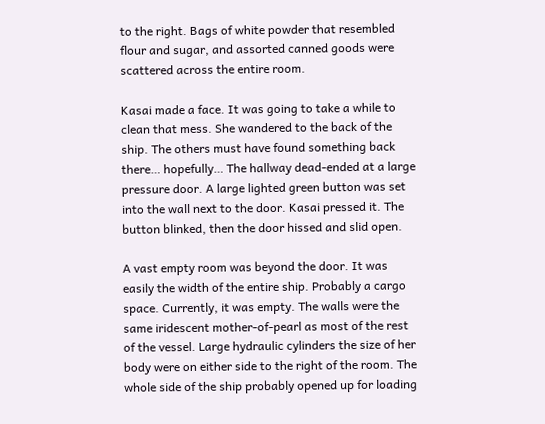to the right. Bags of white powder that resembled flour and sugar, and assorted canned goods were scattered across the entire room.

Kasai made a face. It was going to take a while to clean that mess. She wandered to the back of the ship. The others must have found something back there… hopefully… The hallway dead-ended at a large pressure door. A large lighted green button was set into the wall next to the door. Kasai pressed it. The button blinked, then the door hissed and slid open.

A vast empty room was beyond the door. It was easily the width of the entire ship. Probably a cargo space. Currently, it was empty. The walls were the same iridescent mother-of-pearl as most of the rest of the vessel. Large hydraulic cylinders the size of her body were on either side to the right of the room. The whole side of the ship probably opened up for loading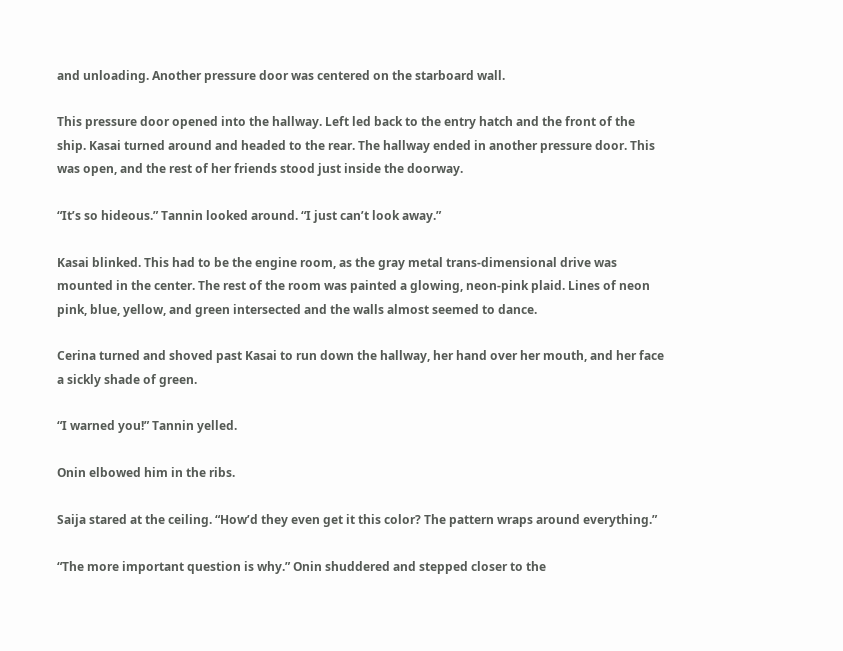and unloading. Another pressure door was centered on the starboard wall.

This pressure door opened into the hallway. Left led back to the entry hatch and the front of the ship. Kasai turned around and headed to the rear. The hallway ended in another pressure door. This was open, and the rest of her friends stood just inside the doorway.

“It’s so hideous.” Tannin looked around. “I just can’t look away.”

Kasai blinked. This had to be the engine room, as the gray metal trans-dimensional drive was mounted in the center. The rest of the room was painted a glowing, neon-pink plaid. Lines of neon pink, blue, yellow, and green intersected and the walls almost seemed to dance.

Cerina turned and shoved past Kasai to run down the hallway, her hand over her mouth, and her face a sickly shade of green.

“I warned you!” Tannin yelled.

Onin elbowed him in the ribs.

Saija stared at the ceiling. “How’d they even get it this color? The pattern wraps around everything.”

“The more important question is why.” Onin shuddered and stepped closer to the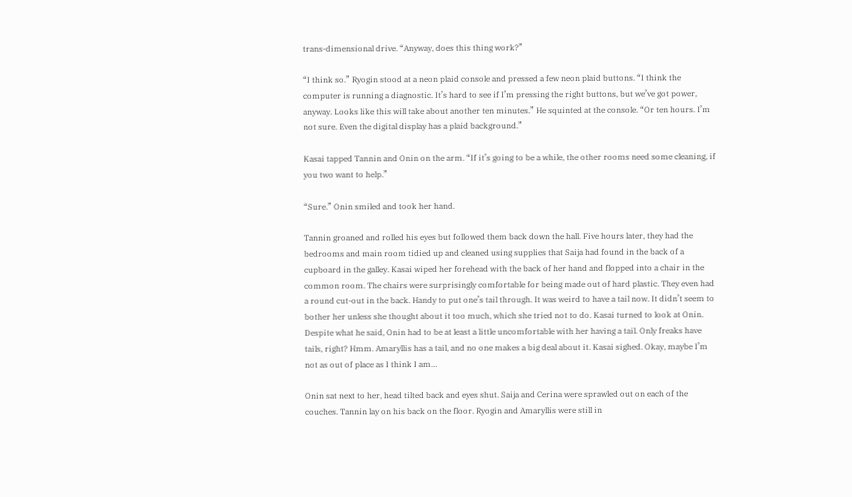trans-dimensional drive. “Anyway, does this thing work?”

“I think so.” Ryogin stood at a neon plaid console and pressed a few neon plaid buttons. “I think the computer is running a diagnostic. It’s hard to see if I’m pressing the right buttons, but we’ve got power, anyway. Looks like this will take about another ten minutes.” He squinted at the console. “Or ten hours. I’m not sure. Even the digital display has a plaid background.”

Kasai tapped Tannin and Onin on the arm. “If it’s going to be a while, the other rooms need some cleaning, if you two want to help.”

“Sure.” Onin smiled and took her hand.

Tannin groaned and rolled his eyes but followed them back down the hall. Five hours later, they had the bedrooms and main room tidied up and cleaned using supplies that Saija had found in the back of a cupboard in the galley. Kasai wiped her forehead with the back of her hand and flopped into a chair in the common room. The chairs were surprisingly comfortable for being made out of hard plastic. They even had a round cut-out in the back. Handy to put one’s tail through. It was weird to have a tail now. It didn’t seem to bother her unless she thought about it too much, which she tried not to do. Kasai turned to look at Onin. Despite what he said, Onin had to be at least a little uncomfortable with her having a tail. Only freaks have tails, right? Hmm. Amaryllis has a tail, and no one makes a big deal about it. Kasai sighed. Okay, maybe I’m not as out of place as I think I am…

Onin sat next to her, head tilted back and eyes shut. Saija and Cerina were sprawled out on each of the couches. Tannin lay on his back on the floor. Ryogin and Amaryllis were still in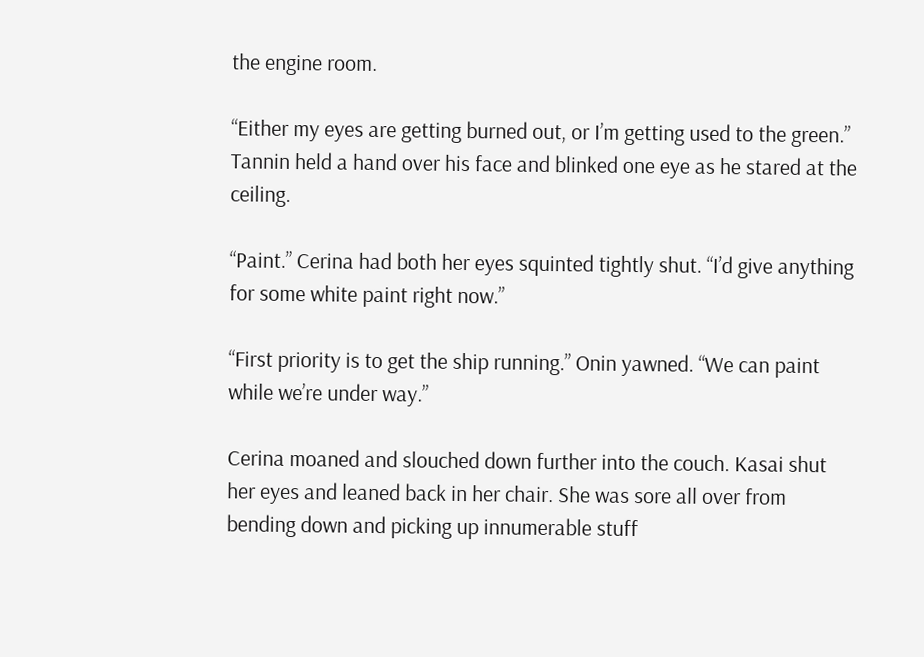the engine room.

“Either my eyes are getting burned out, or I’m getting used to the green.” Tannin held a hand over his face and blinked one eye as he stared at the ceiling.

“Paint.” Cerina had both her eyes squinted tightly shut. “I’d give anything for some white paint right now.”

“First priority is to get the ship running.” Onin yawned. “We can paint while we’re under way.”

Cerina moaned and slouched down further into the couch. Kasai shut her eyes and leaned back in her chair. She was sore all over from bending down and picking up innumerable stuff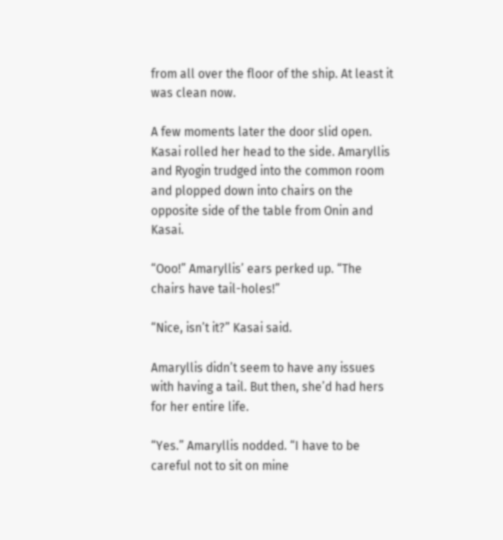from all over the floor of the ship. At least it was clean now.

A few moments later the door slid open. Kasai rolled her head to the side. Amaryllis and Ryogin trudged into the common room and plopped down into chairs on the opposite side of the table from Onin and Kasai.

“Ooo!” Amaryllis’ ears perked up. “The chairs have tail-holes!”

“Nice, isn’t it?” Kasai said.

Amaryllis didn’t seem to have any issues with having a tail. But then, she’d had hers for her entire life.

“Yes.” Amaryllis nodded. “I have to be careful not to sit on mine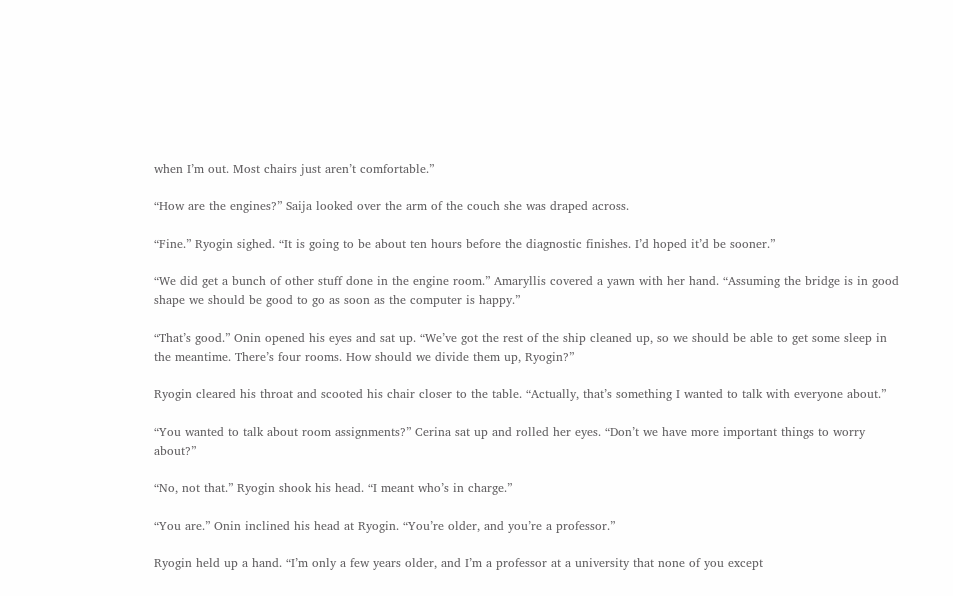when I’m out. Most chairs just aren’t comfortable.”

“How are the engines?” Saija looked over the arm of the couch she was draped across.

“Fine.” Ryogin sighed. “It is going to be about ten hours before the diagnostic finishes. I’d hoped it’d be sooner.”

“We did get a bunch of other stuff done in the engine room.” Amaryllis covered a yawn with her hand. “Assuming the bridge is in good shape we should be good to go as soon as the computer is happy.”

“That’s good.” Onin opened his eyes and sat up. “We’ve got the rest of the ship cleaned up, so we should be able to get some sleep in the meantime. There’s four rooms. How should we divide them up, Ryogin?”

Ryogin cleared his throat and scooted his chair closer to the table. “Actually, that’s something I wanted to talk with everyone about.”

“You wanted to talk about room assignments?” Cerina sat up and rolled her eyes. “Don’t we have more important things to worry about?”

“No, not that.” Ryogin shook his head. “I meant who’s in charge.”

“You are.” Onin inclined his head at Ryogin. “You’re older, and you’re a professor.”

Ryogin held up a hand. “I’m only a few years older, and I’m a professor at a university that none of you except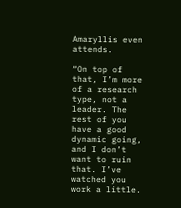Amaryllis even attends.

“On top of that, I’m more of a research type, not a leader. The rest of you have a good dynamic going, and I don’t want to ruin that. I’ve watched you work a little.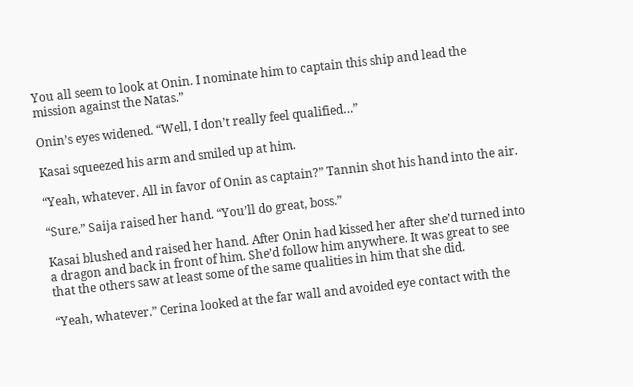You all seem to look at Onin. I nominate him to captain this ship and lead the mission against the Natas.”

Onin’s eyes widened. “Well, I don’t really feel qualified…”

Kasai squeezed his arm and smiled up at him.

“Yeah, whatever. All in favor of Onin as captain?” Tannin shot his hand into the air.

“Sure.” Saija raised her hand. “You’ll do great, boss.”

Kasai blushed and raised her hand. After Onin had kissed her after she’d turned into a dragon and back in front of him. She’d follow him anywhere. It was great to see that the others saw at least some of the same qualities in him that she did.

“Yeah, whatever.” Cerina looked at the far wall and avoided eye contact with the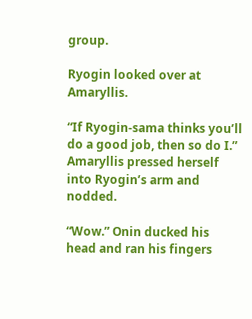group.

Ryogin looked over at Amaryllis.

“If Ryogin-sama thinks you’ll do a good job, then so do I.” Amaryllis pressed herself into Ryogin’s arm and nodded.

“Wow.” Onin ducked his head and ran his fingers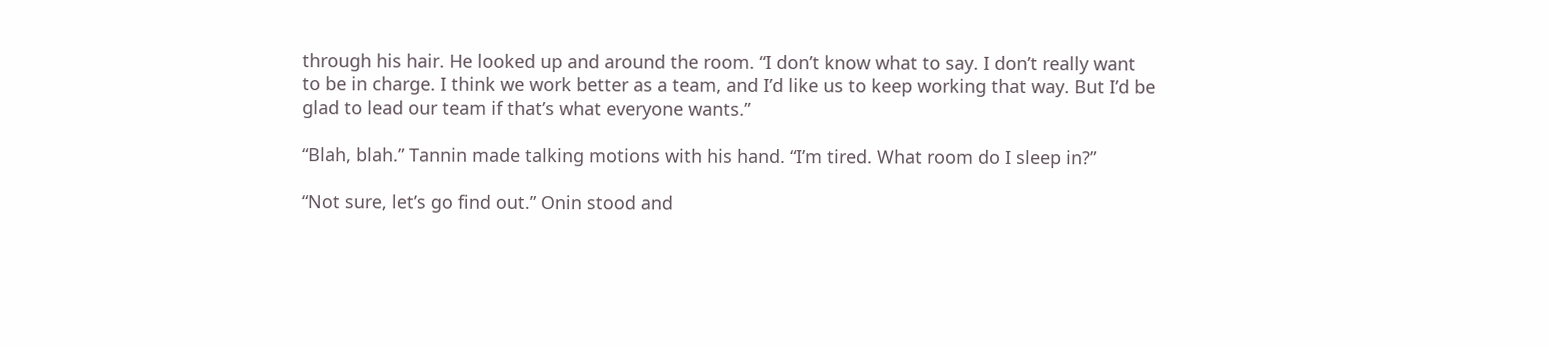through his hair. He looked up and around the room. “I don’t know what to say. I don’t really want to be in charge. I think we work better as a team, and I’d like us to keep working that way. But I’d be glad to lead our team if that’s what everyone wants.”

“Blah, blah.” Tannin made talking motions with his hand. “I’m tired. What room do I sleep in?”

“Not sure, let’s go find out.” Onin stood and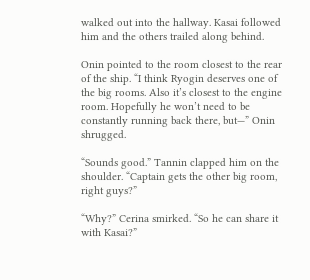walked out into the hallway. Kasai followed him and the others trailed along behind.

Onin pointed to the room closest to the rear of the ship. “I think Ryogin deserves one of the big rooms. Also it’s closest to the engine room. Hopefully he won’t need to be constantly running back there, but—” Onin shrugged.

“Sounds good.” Tannin clapped him on the shoulder. “Captain gets the other big room, right guys?”

“Why?” Cerina smirked. “So he can share it with Kasai?”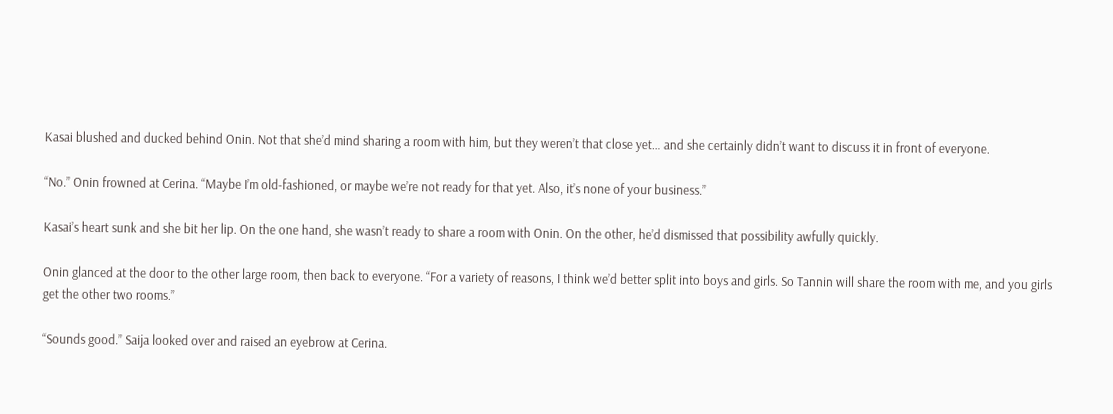Kasai blushed and ducked behind Onin. Not that she’d mind sharing a room with him, but they weren’t that close yet… and she certainly didn’t want to discuss it in front of everyone.

“No.” Onin frowned at Cerina. “Maybe I’m old-fashioned, or maybe we’re not ready for that yet. Also, it’s none of your business.”

Kasai’s heart sunk and she bit her lip. On the one hand, she wasn’t ready to share a room with Onin. On the other, he’d dismissed that possibility awfully quickly.

Onin glanced at the door to the other large room, then back to everyone. “For a variety of reasons, I think we’d better split into boys and girls. So Tannin will share the room with me, and you girls get the other two rooms.”

“Sounds good.” Saija looked over and raised an eyebrow at Cerina.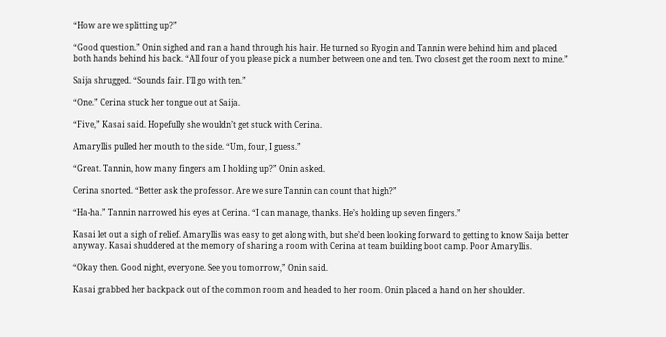“How are we splitting up?”

“Good question.” Onin sighed and ran a hand through his hair. He turned so Ryogin and Tannin were behind him and placed both hands behind his back. “All four of you please pick a number between one and ten. Two closest get the room next to mine.”

Saija shrugged. “Sounds fair. I’ll go with ten.”

“One.” Cerina stuck her tongue out at Saija.

“Five,” Kasai said. Hopefully she wouldn’t get stuck with Cerina.

Amaryllis pulled her mouth to the side. “Um, four, I guess.”

“Great. Tannin, how many fingers am I holding up?” Onin asked.

Cerina snorted. “Better ask the professor. Are we sure Tannin can count that high?”

“Ha-ha.” Tannin narrowed his eyes at Cerina. “I can manage, thanks. He’s holding up seven fingers.”

Kasai let out a sigh of relief. Amaryllis was easy to get along with, but she’d been looking forward to getting to know Saija better anyway. Kasai shuddered at the memory of sharing a room with Cerina at team building boot camp. Poor Amaryllis.

“Okay then. Good night, everyone. See you tomorrow,” Onin said.

Kasai grabbed her backpack out of the common room and headed to her room. Onin placed a hand on her shoulder.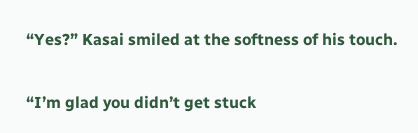“Yes?” Kasai smiled at the softness of his touch.

“I’m glad you didn’t get stuck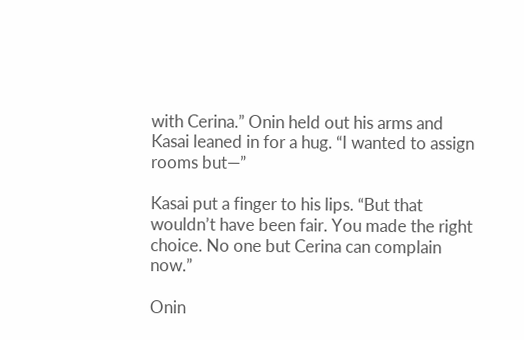with Cerina.” Onin held out his arms and Kasai leaned in for a hug. “I wanted to assign rooms but—”

Kasai put a finger to his lips. “But that wouldn’t have been fair. You made the right choice. No one but Cerina can complain now.”

Onin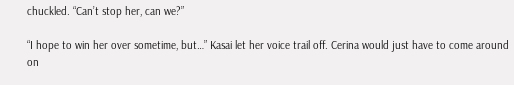chuckled. “Can’t stop her, can we?”

“I hope to win her over sometime, but…” Kasai let her voice trail off. Cerina would just have to come around on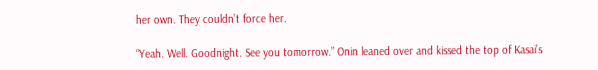her own. They couldn’t force her.

“Yeah. Well. Goodnight. See you tomorrow.” Onin leaned over and kissed the top of Kasai’s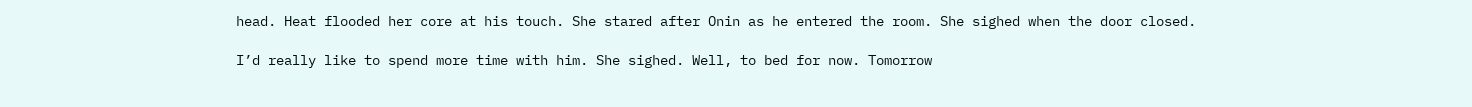head. Heat flooded her core at his touch. She stared after Onin as he entered the room. She sighed when the door closed.

I’d really like to spend more time with him. She sighed. Well, to bed for now. Tomorrow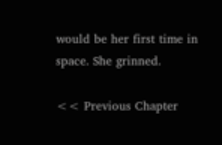would be her first time in space. She grinned.

<< Previous Chapter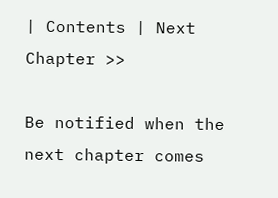| Contents | Next Chapter >>

Be notified when the next chapter comes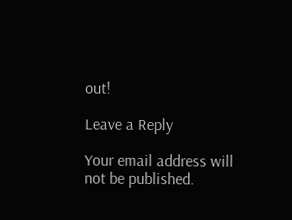out!

Leave a Reply

Your email address will not be published.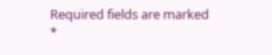Required fields are marked *